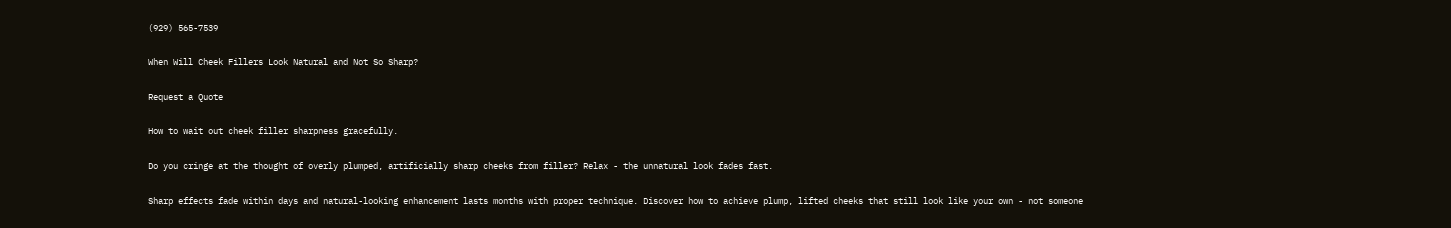(929) 565-7539

When Will Cheek Fillers Look Natural and Not So Sharp?

Request a Quote

How to wait out cheek filler sharpness gracefully.

Do you cringe at the thought of overly plumped, artificially sharp cheeks from filler? Relax - the unnatural look fades fast.

Sharp effects fade within days and natural-looking enhancement lasts months with proper technique. Discover how to achieve plump, lifted cheeks that still look like your own - not someone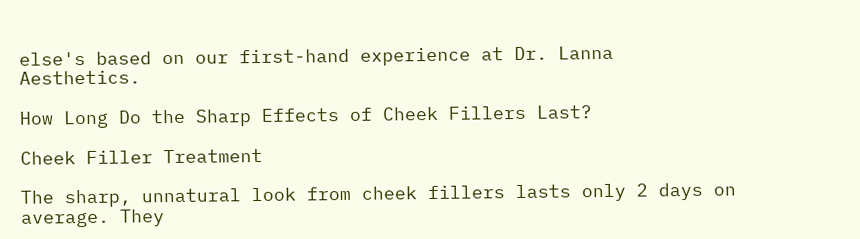else's based on our first-hand experience at Dr. Lanna Aesthetics.

How Long Do the Sharp Effects of Cheek Fillers Last?

Cheek Filler Treatment

The sharp, unnatural look from cheek fillers lasts only 2 days on average. They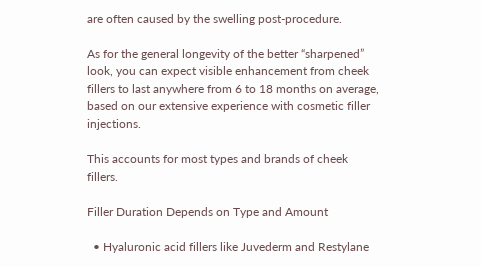are often caused by the swelling post-procedure.

As for the general longevity of the better “sharpened” look, you can expect visible enhancement from cheek fillers to last anywhere from 6 to 18 months on average, based on our extensive experience with cosmetic filler injections.

This accounts for most types and brands of cheek fillers.

Filler Duration Depends on Type and Amount

  • Hyaluronic acid fillers like Juvederm and Restylane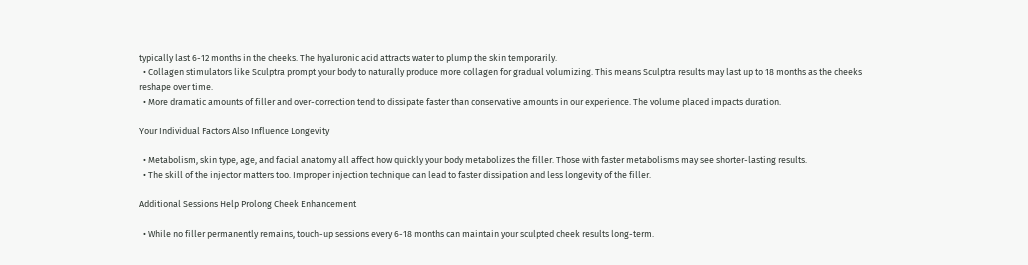typically last 6-12 months in the cheeks. The hyaluronic acid attracts water to plump the skin temporarily.
  • Collagen stimulators like Sculptra prompt your body to naturally produce more collagen for gradual volumizing. This means Sculptra results may last up to 18 months as the cheeks reshape over time.
  • More dramatic amounts of filler and over-correction tend to dissipate faster than conservative amounts in our experience. The volume placed impacts duration.

Your Individual Factors Also Influence Longevity

  • Metabolism, skin type, age, and facial anatomy all affect how quickly your body metabolizes the filler. Those with faster metabolisms may see shorter-lasting results.
  • The skill of the injector matters too. Improper injection technique can lead to faster dissipation and less longevity of the filler.

Additional Sessions Help Prolong Cheek Enhancement

  • While no filler permanently remains, touch-up sessions every 6-18 months can maintain your sculpted cheek results long-term.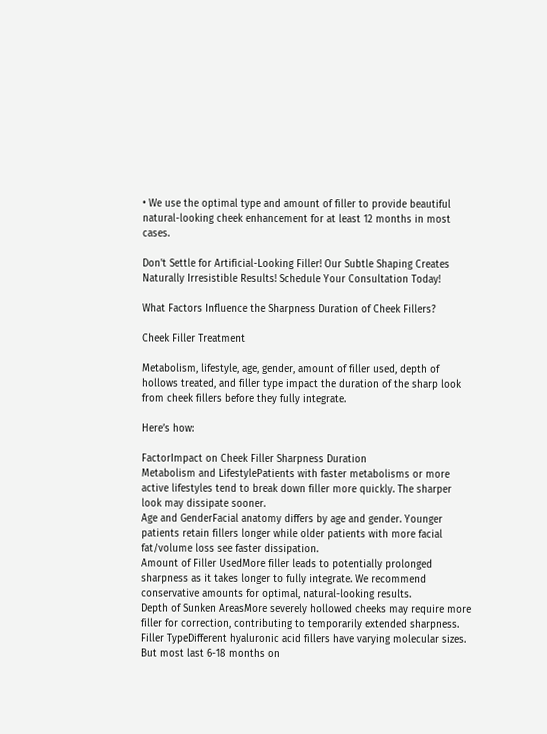• We use the optimal type and amount of filler to provide beautiful natural-looking cheek enhancement for at least 12 months in most cases.

Don't Settle for Artificial-Looking Filler! Our Subtle Shaping Creates Naturally Irresistible Results! Schedule Your Consultation Today!

What Factors Influence the Sharpness Duration of Cheek Fillers?

Cheek Filler Treatment

Metabolism, lifestyle, age, gender, amount of filler used, depth of hollows treated, and filler type impact the duration of the sharp look from cheek fillers before they fully integrate.

Here’s how:

FactorImpact on Cheek Filler Sharpness Duration
Metabolism and LifestylePatients with faster metabolisms or more active lifestyles tend to break down filler more quickly. The sharper look may dissipate sooner.
Age and GenderFacial anatomy differs by age and gender. Younger patients retain fillers longer while older patients with more facial fat/volume loss see faster dissipation.
Amount of Filler UsedMore filler leads to potentially prolonged sharpness as it takes longer to fully integrate. We recommend conservative amounts for optimal, natural-looking results.
Depth of Sunken AreasMore severely hollowed cheeks may require more filler for correction, contributing to temporarily extended sharpness.
Filler TypeDifferent hyaluronic acid fillers have varying molecular sizes. But most last 6-18 months on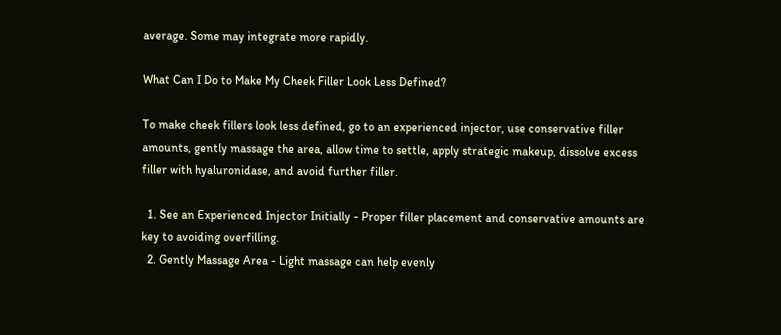average. Some may integrate more rapidly.

What Can I Do to Make My Cheek Filler Look Less Defined?

To make cheek fillers look less defined, go to an experienced injector, use conservative filler amounts, gently massage the area, allow time to settle, apply strategic makeup, dissolve excess filler with hyaluronidase, and avoid further filler.

  1. See an Experienced Injector Initially - Proper filler placement and conservative amounts are key to avoiding overfilling.
  2. Gently Massage Area - Light massage can help evenly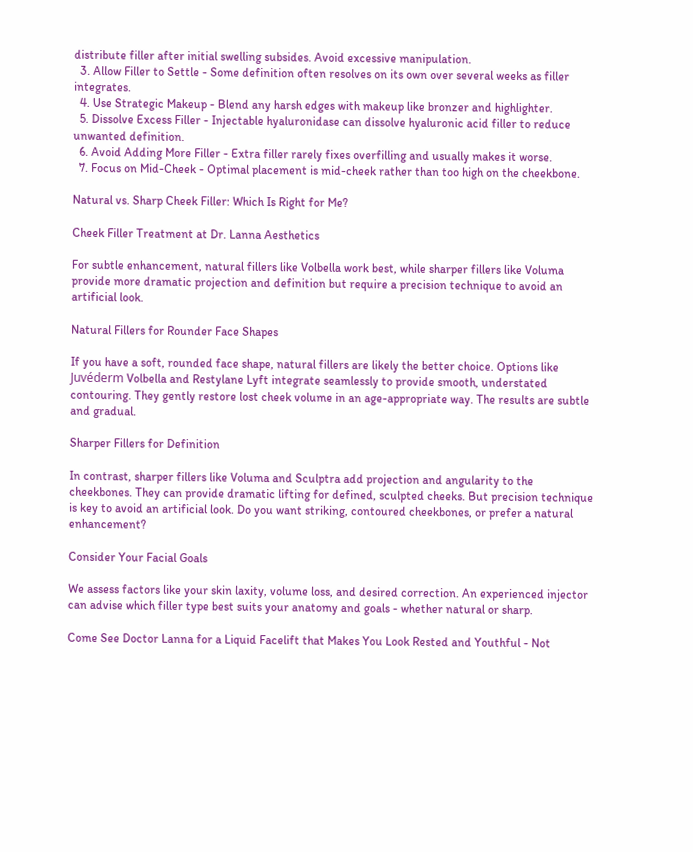distribute filler after initial swelling subsides. Avoid excessive manipulation.
  3. Allow Filler to Settle - Some definition often resolves on its own over several weeks as filler integrates.
  4. Use Strategic Makeup - Blend any harsh edges with makeup like bronzer and highlighter.
  5. Dissolve Excess Filler - Injectable hyaluronidase can dissolve hyaluronic acid filler to reduce unwanted definition.
  6. Avoid Adding More Filler - Extra filler rarely fixes overfilling and usually makes it worse.
  7. Focus on Mid-Cheek - Optimal placement is mid-cheek rather than too high on the cheekbone.

Natural vs. Sharp Cheek Filler: Which Is Right for Me?

Cheek Filler Treatment at Dr. Lanna Aesthetics

For subtle enhancement, natural fillers like Volbella work best, while sharper fillers like Voluma provide more dramatic projection and definition but require a precision technique to avoid an artificial look.

Natural Fillers for Rounder Face Shapes

If you have a soft, rounded face shape, natural fillers are likely the better choice. Options like Juvéderm Volbella and Restylane Lyft integrate seamlessly to provide smooth, understated contouring. They gently restore lost cheek volume in an age-appropriate way. The results are subtle and gradual.

Sharper Fillers for Definition

In contrast, sharper fillers like Voluma and Sculptra add projection and angularity to the cheekbones. They can provide dramatic lifting for defined, sculpted cheeks. But precision technique is key to avoid an artificial look. Do you want striking, contoured cheekbones, or prefer a natural enhancement?

Consider Your Facial Goals

We assess factors like your skin laxity, volume loss, and desired correction. An experienced injector can advise which filler type best suits your anatomy and goals - whether natural or sharp.

Come See Doctor Lanna for a Liquid Facelift that Makes You Look Rested and Youthful - Not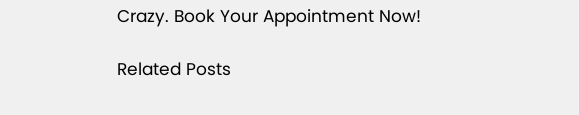Crazy. Book Your Appointment Now!

Related Posts